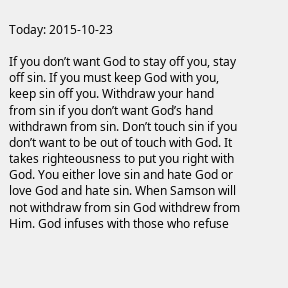Today: 2015-10-23

If you don’t want God to stay off you, stay off sin. If you must keep God with you, keep sin off you. Withdraw your hand from sin if you don’t want God’s hand withdrawn from sin. Don’t touch sin if you don’t want to be out of touch with God. It takes righteousness to put you right with God. You either love sin and hate God or love God and hate sin. When Samson will not withdraw from sin God withdrew from Him. God infuses with those who refuse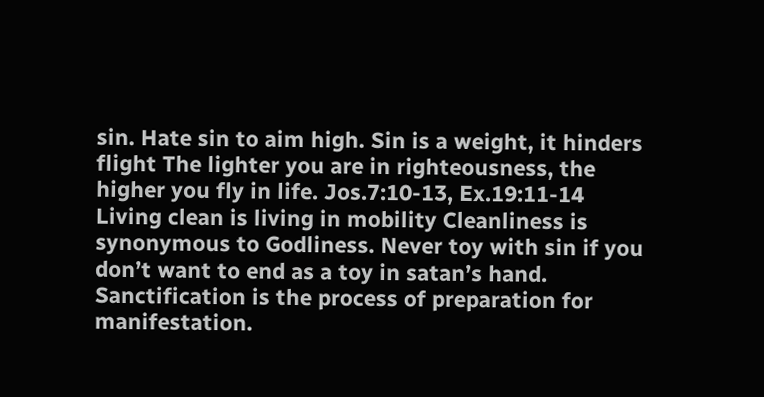sin. Hate sin to aim high. Sin is a weight, it hinders flight The lighter you are in righteousness, the higher you fly in life. Jos.7:10-13, Ex.19:11-14 Living clean is living in mobility Cleanliness is synonymous to Godliness. Never toy with sin if you don’t want to end as a toy in satan’s hand. Sanctification is the process of preparation for manifestation.